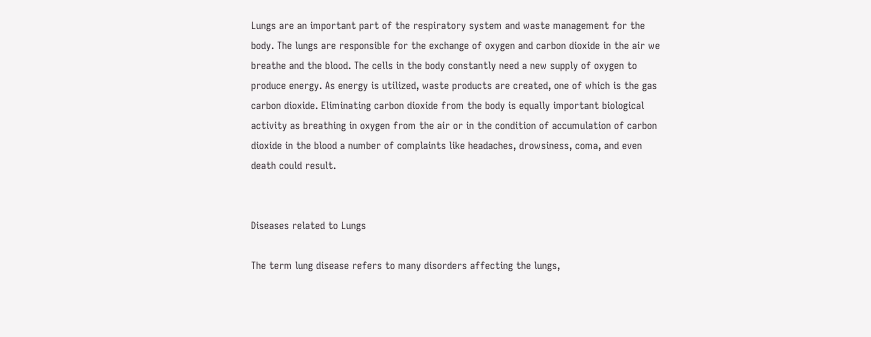Lungs are an important part of the respiratory system and waste management for the body. The lungs are responsible for the exchange of oxygen and carbon dioxide in the air we breathe and the blood. The cells in the body constantly need a new supply of oxygen to produce energy. As energy is utilized, waste products are created, one of which is the gas carbon dioxide. Eliminating carbon dioxide from the body is equally important biological activity as breathing in oxygen from the air or in the condition of accumulation of carbon dioxide in the blood a number of complaints like headaches, drowsiness, coma, and even death could result.


Diseases related to Lungs

The term lung disease refers to many disorders affecting the lungs,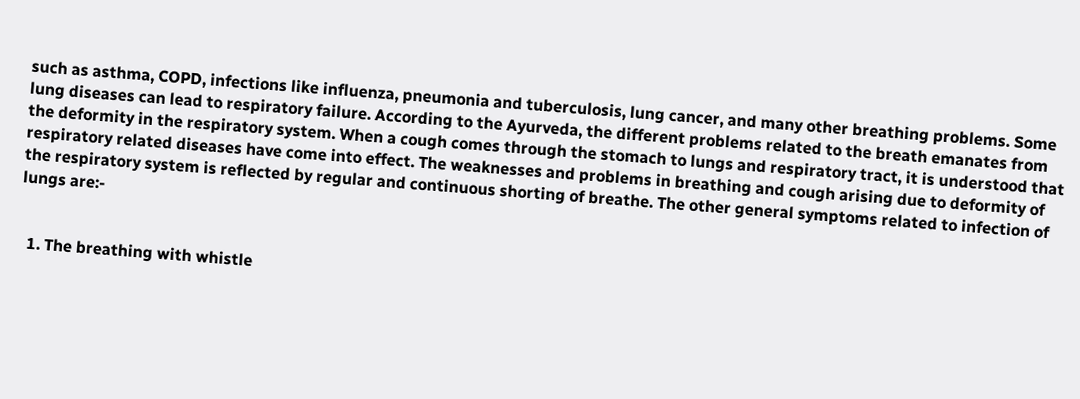such as asthma, COPD, infections like influenza, pneumonia and tuberculosis, lung cancer, and many other breathing problems. Some lung diseases can lead to respiratory failure. According to the Ayurveda, the different problems related to the breath emanates from the deformity in the respiratory system. When a cough comes through the stomach to lungs and respiratory tract, it is understood that respiratory related diseases have come into effect. The weaknesses and problems in breathing and cough arising due to deformity of the respiratory system is reflected by regular and continuous shorting of breathe. The other general symptoms related to infection of lungs are:-


  1. The breathing with whistle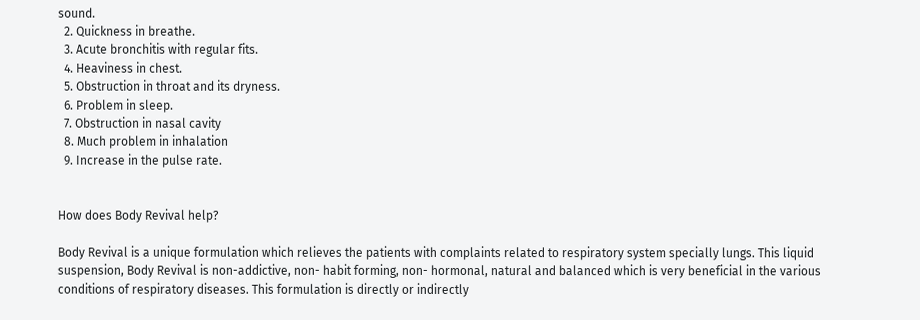sound.
  2. Quickness in breathe.
  3. Acute bronchitis with regular fits.
  4. Heaviness in chest.
  5. Obstruction in throat and its dryness.
  6. Problem in sleep.
  7. Obstruction in nasal cavity
  8. Much problem in inhalation
  9. Increase in the pulse rate.


How does Body Revival help?

Body Revival is a unique formulation which relieves the patients with complaints related to respiratory system specially lungs. This liquid suspension, Body Revival is non-addictive, non- habit forming, non- hormonal, natural and balanced which is very beneficial in the various conditions of respiratory diseases. This formulation is directly or indirectly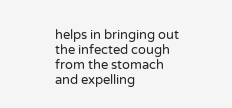helps in bringing out the infected cough from the stomach and expelling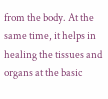from the body. At the same time, it helps in healing the tissues and organs at the basic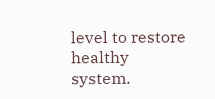level to restore healthy system.